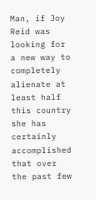Man, if Joy Reid was looking for a new way to completely alienate at least half this country she has certainly accomplished that over the past few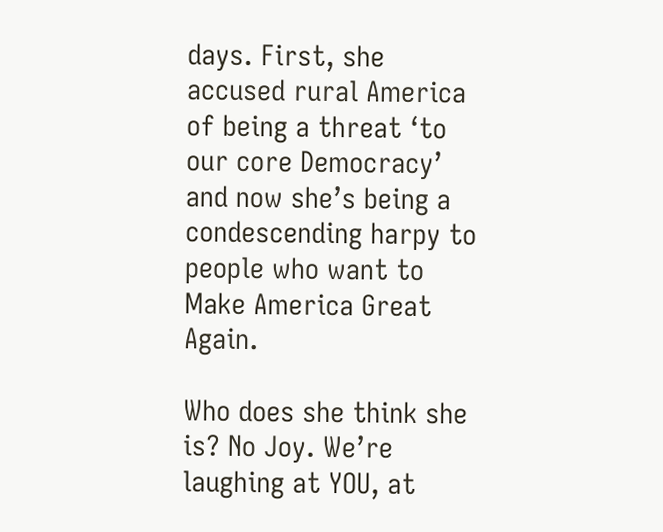days. First, she accused rural America of being a threat ‘to our core Democracy’ and now she’s being a condescending harpy to people who want to Make America Great Again.

Who does she think she is? No Joy. We’re laughing at YOU, at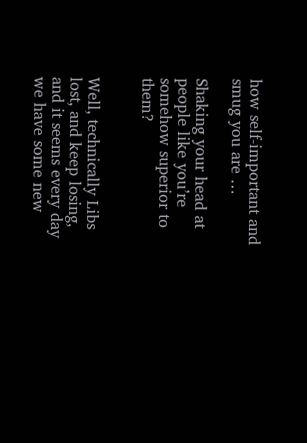how self-important and smug you are …

Shaking your head at people like you’re somehow superior to them?


Well, technically Libs lost, and keep losing, and it seems every day we have some new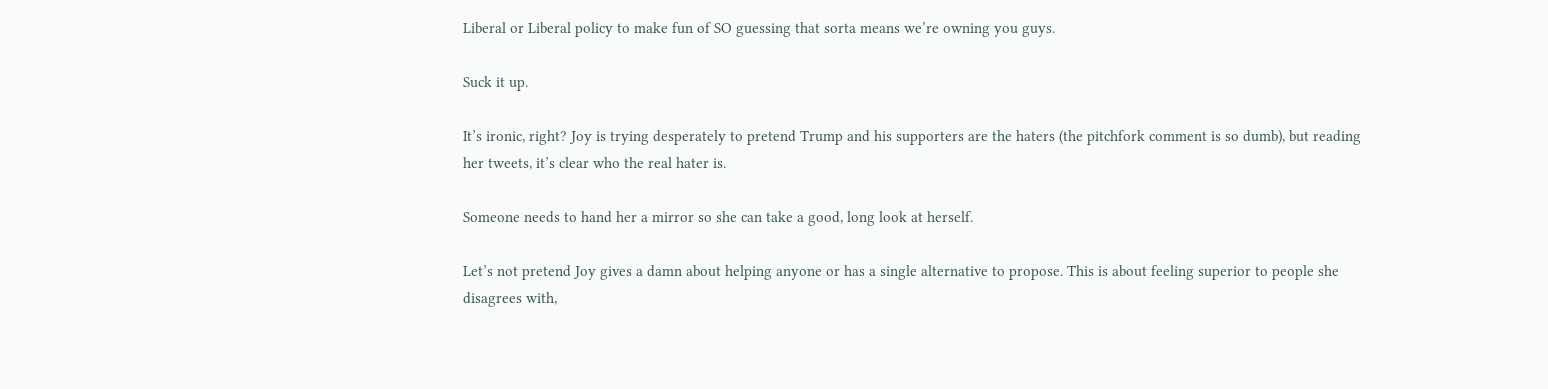Liberal or Liberal policy to make fun of SO guessing that sorta means we’re owning you guys.

Suck it up.

It’s ironic, right? Joy is trying desperately to pretend Trump and his supporters are the haters (the pitchfork comment is so dumb), but reading her tweets, it’s clear who the real hater is.

Someone needs to hand her a mirror so she can take a good, long look at herself.

Let’s not pretend Joy gives a damn about helping anyone or has a single alternative to propose. This is about feeling superior to people she disagrees with,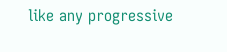like any progressive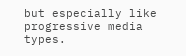but especially like progressive media types.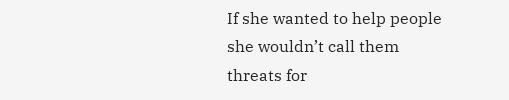If she wanted to help people she wouldn’t call them threats for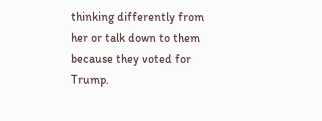thinking differently from her or talk down to them because they voted for Trump.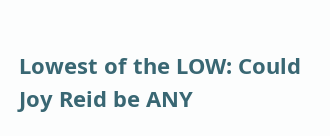Lowest of the LOW: Could Joy Reid be ANY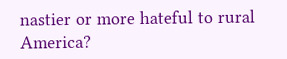nastier or more hateful to rural America?